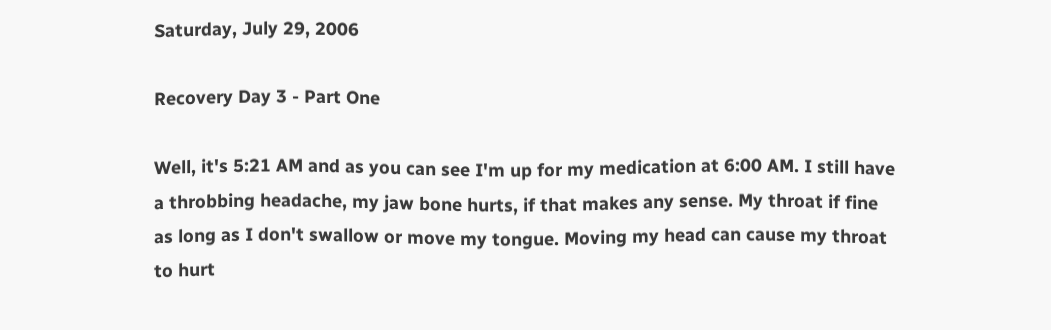Saturday, July 29, 2006

Recovery Day 3 - Part One

Well, it's 5:21 AM and as you can see I'm up for my medication at 6:00 AM. I still have a throbbing headache, my jaw bone hurts, if that makes any sense. My throat if fine as long as I don't swallow or move my tongue. Moving my head can cause my throat to hurt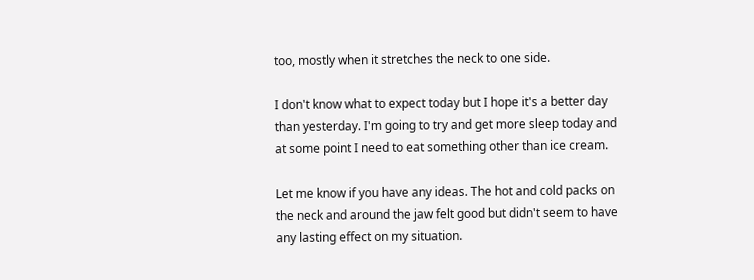too, mostly when it stretches the neck to one side.

I don't know what to expect today but I hope it's a better day than yesterday. I'm going to try and get more sleep today and at some point I need to eat something other than ice cream.

Let me know if you have any ideas. The hot and cold packs on the neck and around the jaw felt good but didn't seem to have any lasting effect on my situation.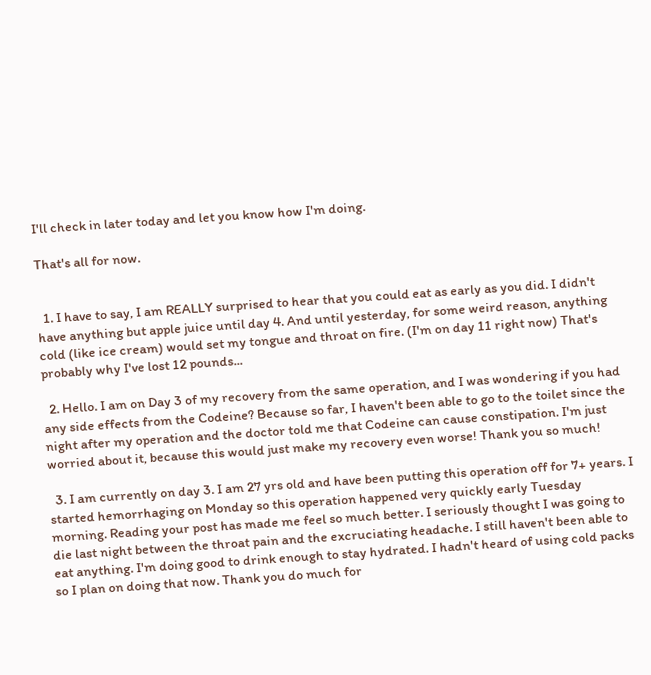I'll check in later today and let you know how I'm doing.

That's all for now.


  1. I have to say, I am REALLY surprised to hear that you could eat as early as you did. I didn't have anything but apple juice until day 4. And until yesterday, for some weird reason, anything cold (like ice cream) would set my tongue and throat on fire. (I'm on day 11 right now) That's probably why I've lost 12 pounds...

  2. Hello. I am on Day 3 of my recovery from the same operation, and I was wondering if you had any side effects from the Codeine? Because so far, I haven't been able to go to the toilet since the night after my operation and the doctor told me that Codeine can cause constipation. I'm just worried about it, because this would just make my recovery even worse! Thank you so much!

  3. I am currently on day 3. I am 27 yrs old and have been putting this operation off for 7+ years. I started hemorrhaging on Monday so this operation happened very quickly early Tuesday morning. Reading your post has made me feel so much better. I seriously thought I was going to die last night between the throat pain and the excruciating headache. I still haven't been able to eat anything. I'm doing good to drink enough to stay hydrated. I hadn't heard of using cold packs so I plan on doing that now. Thank you do much for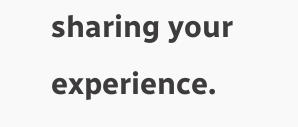sharing your experience.